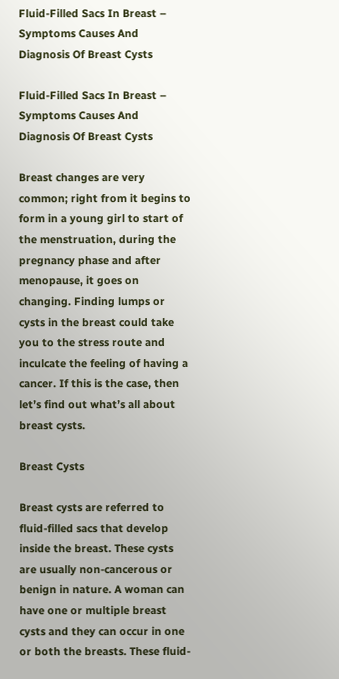Fluid-Filled Sacs In Breast – Symptoms Causes And Diagnosis Of Breast Cysts

Fluid-Filled Sacs In Breast – Symptoms Causes And Diagnosis Of Breast Cysts

Breast changes are very common; right from it begins to form in a young girl to start of the menstruation, during the pregnancy phase and after menopause, it goes on changing. Finding lumps or cysts in the breast could take you to the stress route and inculcate the feeling of having a cancer. If this is the case, then let’s find out what’s all about breast cysts.

Breast Cysts

Breast cysts are referred to fluid-filled sacs that develop inside the breast. These cysts are usually non-cancerous or benign in nature. A woman can have one or multiple breast cysts and they can occur in one or both the breasts. These fluid-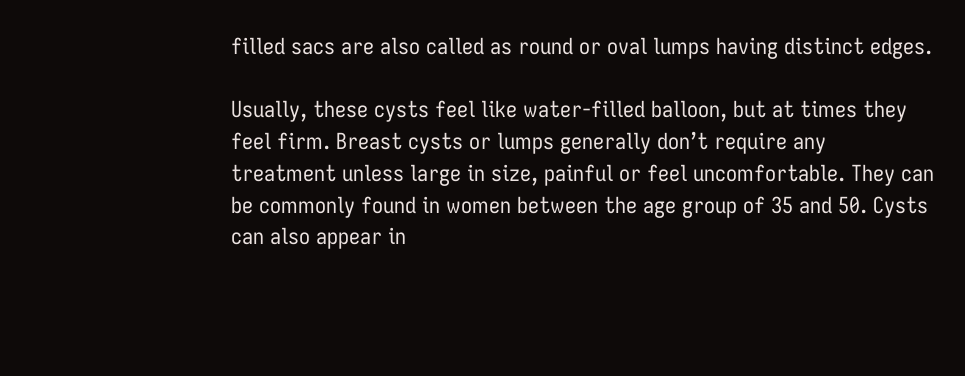filled sacs are also called as round or oval lumps having distinct edges.

Usually, these cysts feel like water-filled balloon, but at times they feel firm. Breast cysts or lumps generally don’t require any treatment unless large in size, painful or feel uncomfortable. They can be commonly found in women between the age group of 35 and 50. Cysts can also appear in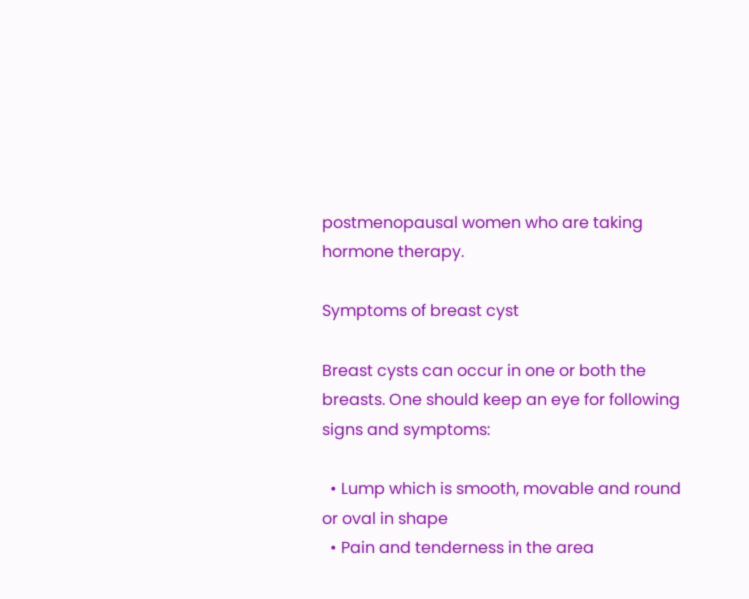postmenopausal women who are taking hormone therapy.

Symptoms of breast cyst

Breast cysts can occur in one or both the breasts. One should keep an eye for following signs and symptoms:

  • Lump which is smooth, movable and round or oval in shape
  • Pain and tenderness in the area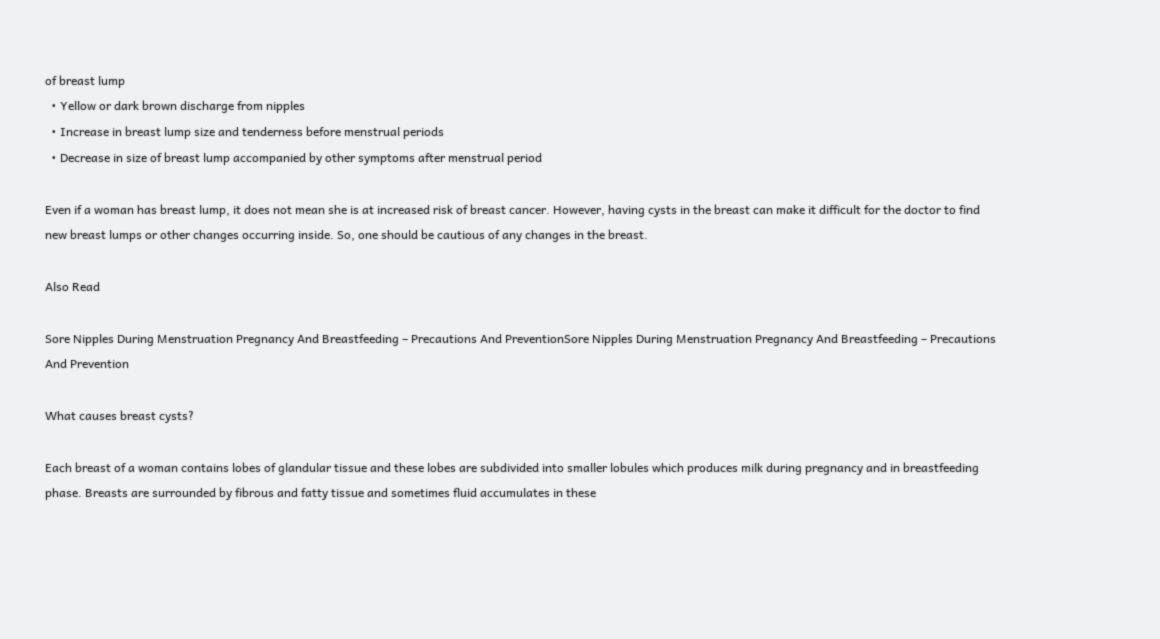of breast lump
  • Yellow or dark brown discharge from nipples
  • Increase in breast lump size and tenderness before menstrual periods
  • Decrease in size of breast lump accompanied by other symptoms after menstrual period

Even if a woman has breast lump, it does not mean she is at increased risk of breast cancer. However, having cysts in the breast can make it difficult for the doctor to find new breast lumps or other changes occurring inside. So, one should be cautious of any changes in the breast.

Also Read

Sore Nipples During Menstruation Pregnancy And Breastfeeding – Precautions And PreventionSore Nipples During Menstruation Pregnancy And Breastfeeding – Precautions And Prevention

What causes breast cysts?

Each breast of a woman contains lobes of glandular tissue and these lobes are subdivided into smaller lobules which produces milk during pregnancy and in breastfeeding phase. Breasts are surrounded by fibrous and fatty tissue and sometimes fluid accumulates in these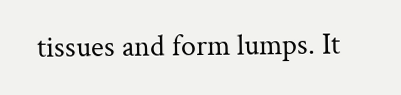tissues and form lumps. It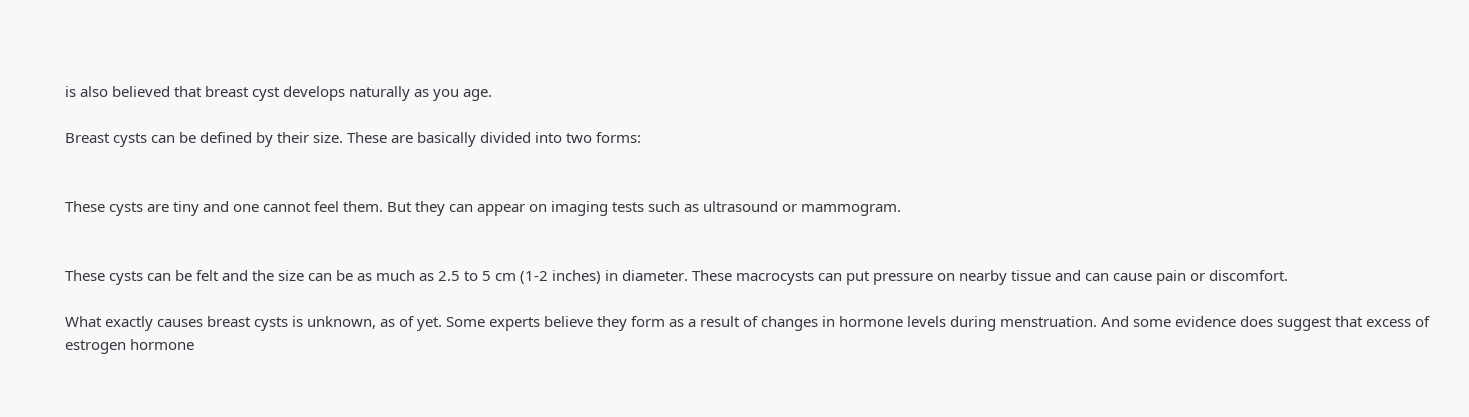is also believed that breast cyst develops naturally as you age.

Breast cysts can be defined by their size. These are basically divided into two forms:


These cysts are tiny and one cannot feel them. But they can appear on imaging tests such as ultrasound or mammogram.


These cysts can be felt and the size can be as much as 2.5 to 5 cm (1-2 inches) in diameter. These macrocysts can put pressure on nearby tissue and can cause pain or discomfort.

What exactly causes breast cysts is unknown, as of yet. Some experts believe they form as a result of changes in hormone levels during menstruation. And some evidence does suggest that excess of estrogen hormone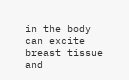in the body can excite breast tissue and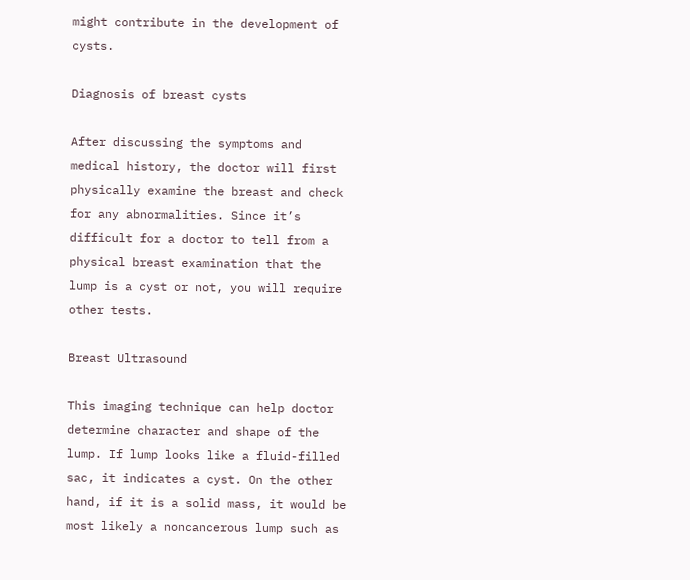might contribute in the development of cysts.

Diagnosis of breast cysts

After discussing the symptoms and medical history, the doctor will first physically examine the breast and check for any abnormalities. Since it’s difficult for a doctor to tell from a physical breast examination that the lump is a cyst or not, you will require other tests.

Breast Ultrasound

This imaging technique can help doctor determine character and shape of the lump. If lump looks like a fluid-filled sac, it indicates a cyst. On the other hand, if it is a solid mass, it would be most likely a noncancerous lump such as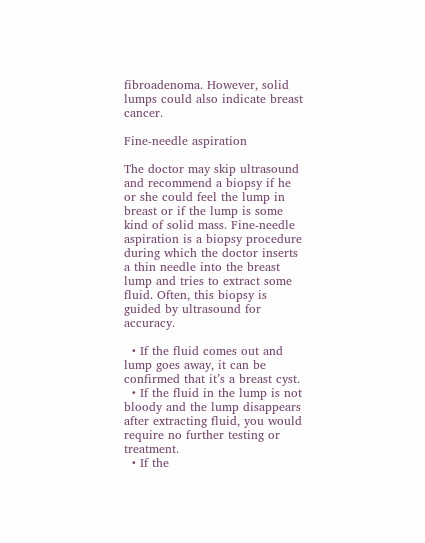fibroadenoma. However, solid lumps could also indicate breast cancer.

Fine-needle aspiration

The doctor may skip ultrasound and recommend a biopsy if he or she could feel the lump in breast or if the lump is some kind of solid mass. Fine-needle aspiration is a biopsy procedure during which the doctor inserts a thin needle into the breast lump and tries to extract some fluid. Often, this biopsy is guided by ultrasound for accuracy.

  • If the fluid comes out and lump goes away, it can be confirmed that it’s a breast cyst.
  • If the fluid in the lump is not bloody and the lump disappears after extracting fluid, you would require no further testing or treatment.
  • If the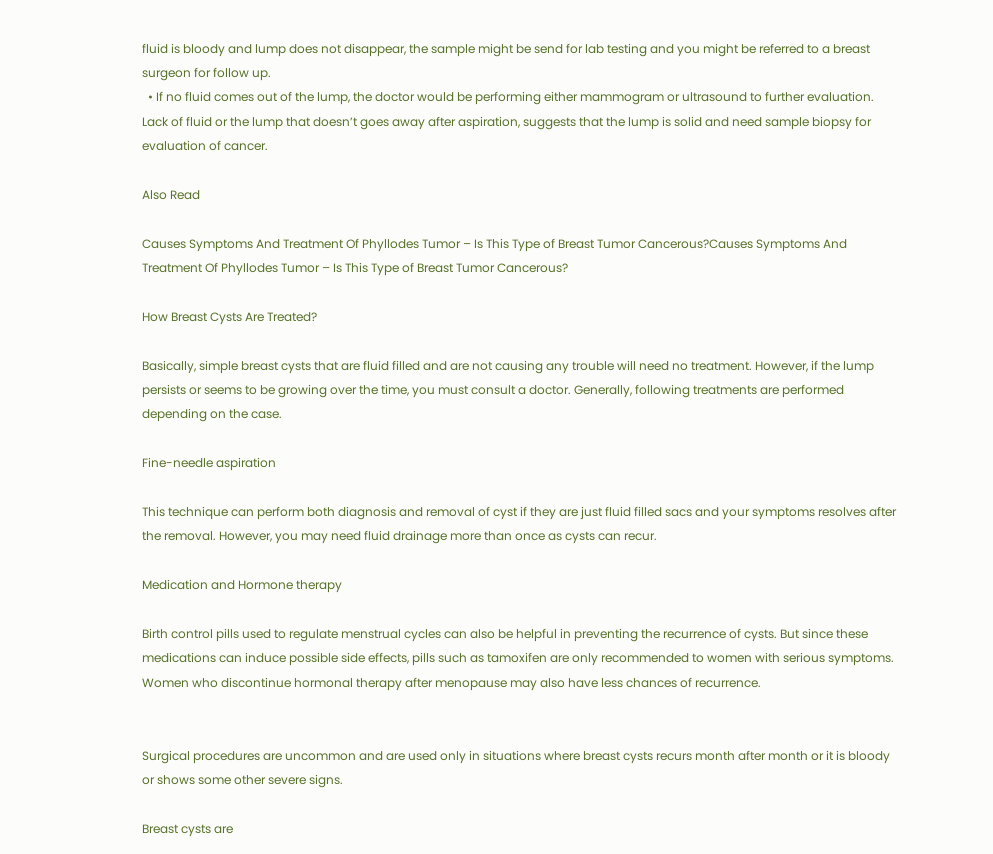fluid is bloody and lump does not disappear, the sample might be send for lab testing and you might be referred to a breast surgeon for follow up.
  • If no fluid comes out of the lump, the doctor would be performing either mammogram or ultrasound to further evaluation. Lack of fluid or the lump that doesn’t goes away after aspiration, suggests that the lump is solid and need sample biopsy for evaluation of cancer.

Also Read

Causes Symptoms And Treatment Of Phyllodes Tumor – Is This Type of Breast Tumor Cancerous?Causes Symptoms And Treatment Of Phyllodes Tumor – Is This Type of Breast Tumor Cancerous?

How Breast Cysts Are Treated?

Basically, simple breast cysts that are fluid filled and are not causing any trouble will need no treatment. However, if the lump persists or seems to be growing over the time, you must consult a doctor. Generally, following treatments are performed depending on the case.

Fine-needle aspiration

This technique can perform both diagnosis and removal of cyst if they are just fluid filled sacs and your symptoms resolves after the removal. However, you may need fluid drainage more than once as cysts can recur.

Medication and Hormone therapy

Birth control pills used to regulate menstrual cycles can also be helpful in preventing the recurrence of cysts. But since these medications can induce possible side effects, pills such as tamoxifen are only recommended to women with serious symptoms. Women who discontinue hormonal therapy after menopause may also have less chances of recurrence.


Surgical procedures are uncommon and are used only in situations where breast cysts recurs month after month or it is bloody or shows some other severe signs.

Breast cysts are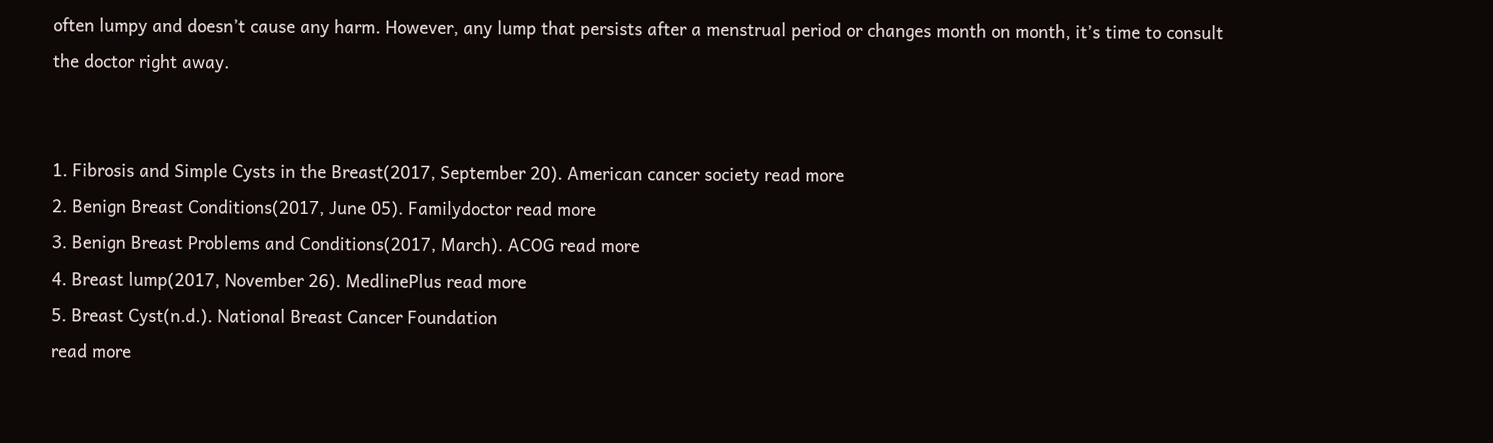often lumpy and doesn’t cause any harm. However, any lump that persists after a menstrual period or changes month on month, it’s time to consult the doctor right away.


1. Fibrosis and Simple Cysts in the Breast(2017, September 20). American cancer society read more
2. Benign Breast Conditions(2017, June 05). Familydoctor read more
3. Benign Breast Problems and Conditions(2017, March). ACOG read more
4. Breast lump(2017, November 26). MedlinePlus read more
5. Breast Cyst(n.d.). National Breast Cancer Foundation
read more